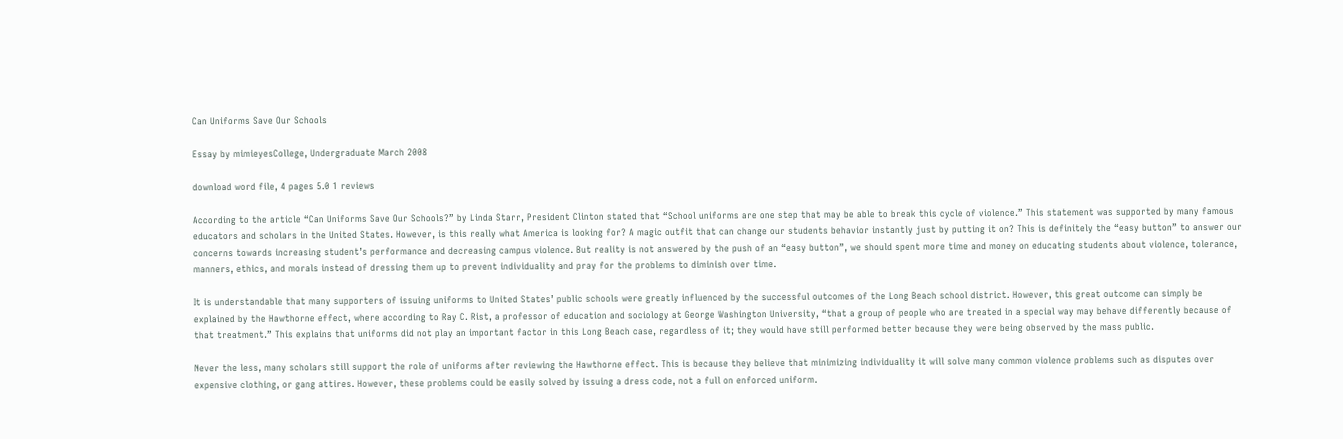Can Uniforms Save Our Schools

Essay by mimieyesCollege, Undergraduate March 2008

download word file, 4 pages 5.0 1 reviews

According to the article “Can Uniforms Save Our Schools?” by Linda Starr, President Clinton stated that “School uniforms are one step that may be able to break this cycle of violence.” This statement was supported by many famous educators and scholars in the United States. However, is this really what America is looking for? A magic outfit that can change our students behavior instantly just by putting it on? This is definitely the “easy button” to answer our concerns towards increasing student’s performance and decreasing campus violence. But reality is not answered by the push of an “easy button”, we should spent more time and money on educating students about violence, tolerance, manners, ethics, and morals instead of dressing them up to prevent individuality and pray for the problems to diminish over time.

It is understandable that many supporters of issuing uniforms to United States’ public schools were greatly influenced by the successful outcomes of the Long Beach school district. However, this great outcome can simply be explained by the Hawthorne effect, where according to Ray C. Rist, a professor of education and sociology at George Washington University, “that a group of people who are treated in a special way may behave differently because of that treatment.” This explains that uniforms did not play an important factor in this Long Beach case, regardless of it; they would have still performed better because they were being observed by the mass public.

Never the less, many scholars still support the role of uniforms after reviewing the Hawthorne effect. This is because they believe that minimizing individuality it will solve many common violence problems such as disputes over expensive clothing, or gang attires. However, these problems could be easily solved by issuing a dress code, not a full on enforced uniform.